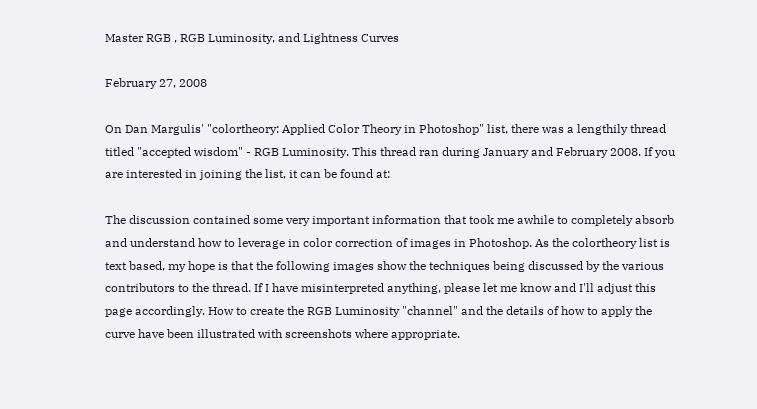Master RGB , RGB Luminosity, and Lightness Curves

February 27, 2008

On Dan Margulis' "colortheory: Applied Color Theory in Photoshop" list, there was a lengthily thread titled "accepted wisdom" - RGB Luminosity. This thread ran during January and February 2008. If you are interested in joining the list, it can be found at:

The discussion contained some very important information that took me awhile to completely absorb and understand how to leverage in color correction of images in Photoshop. As the colortheory list is text based, my hope is that the following images show the techniques being discussed by the various contributors to the thread. If I have misinterpreted anything, please let me know and I'll adjust this page accordingly. How to create the RGB Luminosity "channel" and the details of how to apply the curve have been illustrated with screenshots where appropriate.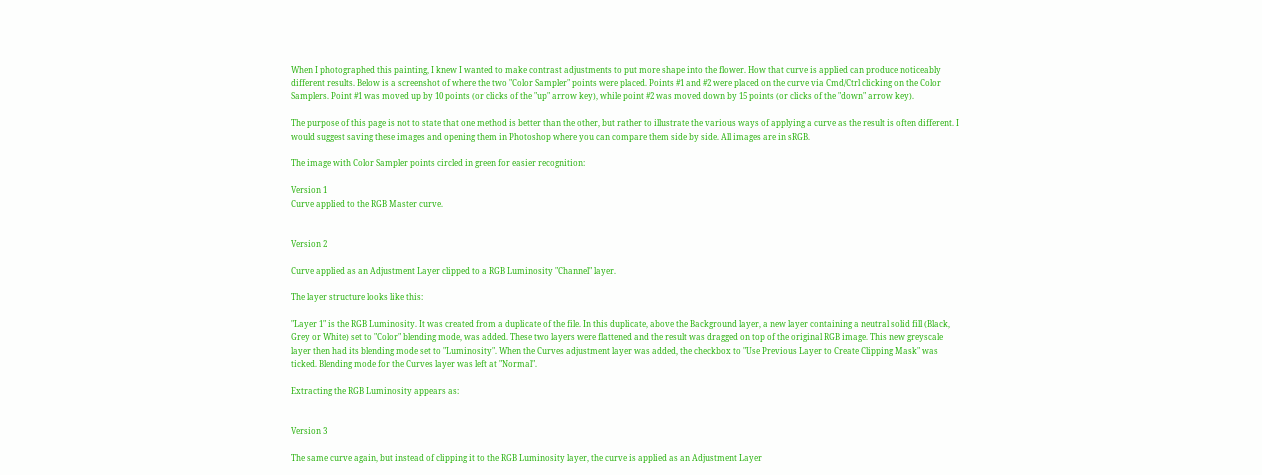When I photographed this painting, I knew I wanted to make contrast adjustments to put more shape into the flower. How that curve is applied can produce noticeably different results. Below is a screenshot of where the two "Color Sampler" points were placed. Points #1 and #2 were placed on the curve via Cmd/Ctrl clicking on the Color Samplers. Point #1 was moved up by 10 points (or clicks of the "up" arrow key), while point #2 was moved down by 15 points (or clicks of the "down" arrow key).

The purpose of this page is not to state that one method is better than the other, but rather to illustrate the various ways of applying a curve as the result is often different. I would suggest saving these images and opening them in Photoshop where you can compare them side by side. All images are in sRGB.

The image with Color Sampler points circled in green for easier recognition:

Version 1
Curve applied to the RGB Master curve.


Version 2

Curve applied as an Adjustment Layer clipped to a RGB Luminosity "Channel" layer.

The layer structure looks like this:

"Layer 1" is the RGB Luminosity. It was created from a duplicate of the file. In this duplicate, above the Background layer, a new layer containing a neutral solid fill (Black, Grey or White) set to "Color" blending mode, was added. These two layers were flattened and the result was dragged on top of the original RGB image. This new greyscale layer then had its blending mode set to "Luminosity". When the Curves adjustment layer was added, the checkbox to "Use Previous Layer to Create Clipping Mask" was ticked. Blending mode for the Curves layer was left at "Normal".

Extracting the RGB Luminosity appears as:


Version 3

The same curve again, but instead of clipping it to the RGB Luminosity layer, the curve is applied as an Adjustment Layer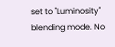set to "Luminosity" blending mode. No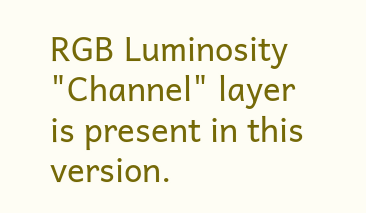RGB Luminosity "Channel" layer is present in this version.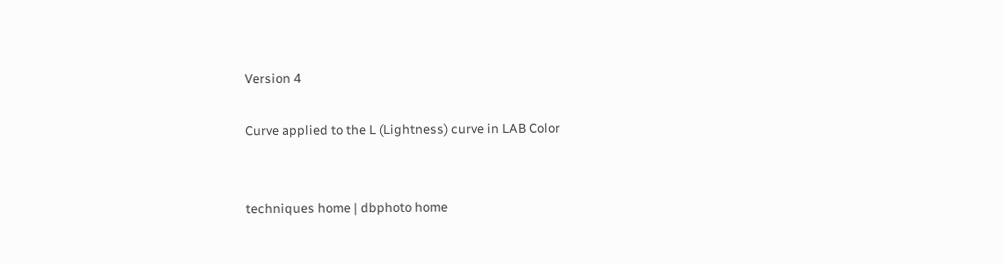Version 4

Curve applied to the L (Lightness) curve in LAB Color


techniques home | dbphoto home